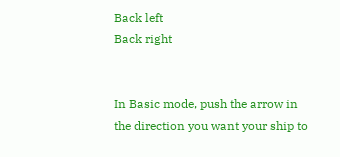Back left
Back right


In Basic mode, push the arrow in the direction you want your ship to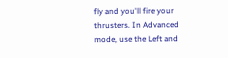fly and you'll fire your thrusters. In Advanced mode, use the Left and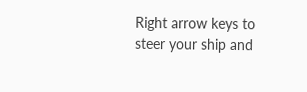Right arrow keys to steer your ship and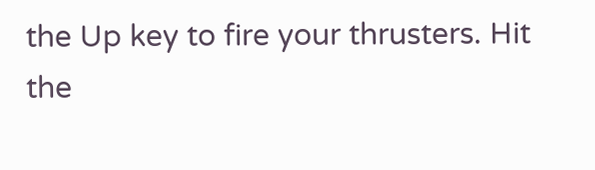the Up key to fire your thrusters. Hit the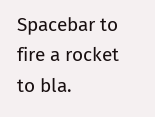Spacebar to fire a rocket to bla.